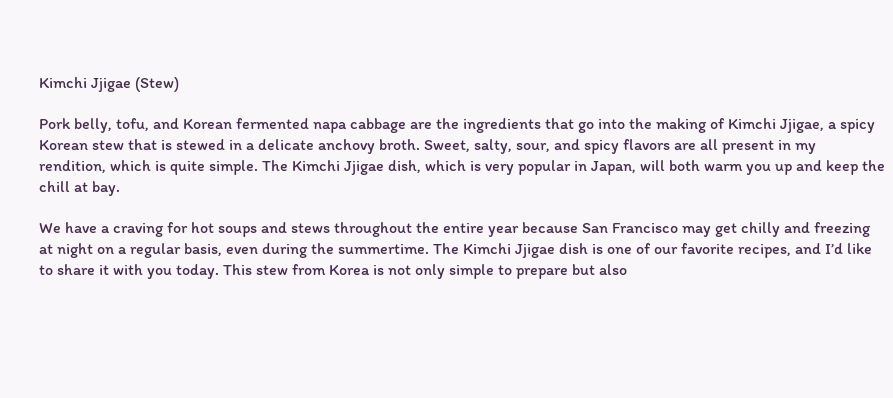Kimchi Jjigae (Stew)

Pork belly, tofu, and Korean fermented napa cabbage are the ingredients that go into the making of Kimchi Jjigae, a spicy Korean stew that is stewed in a delicate anchovy broth. Sweet, salty, sour, and spicy flavors are all present in my rendition, which is quite simple. The Kimchi Jjigae dish, which is very popular in Japan, will both warm you up and keep the chill at bay.

We have a craving for hot soups and stews throughout the entire year because San Francisco may get chilly and freezing at night on a regular basis, even during the summertime. The Kimchi Jjigae dish is one of our favorite recipes, and I’d like to share it with you today. This stew from Korea is not only simple to prepare but also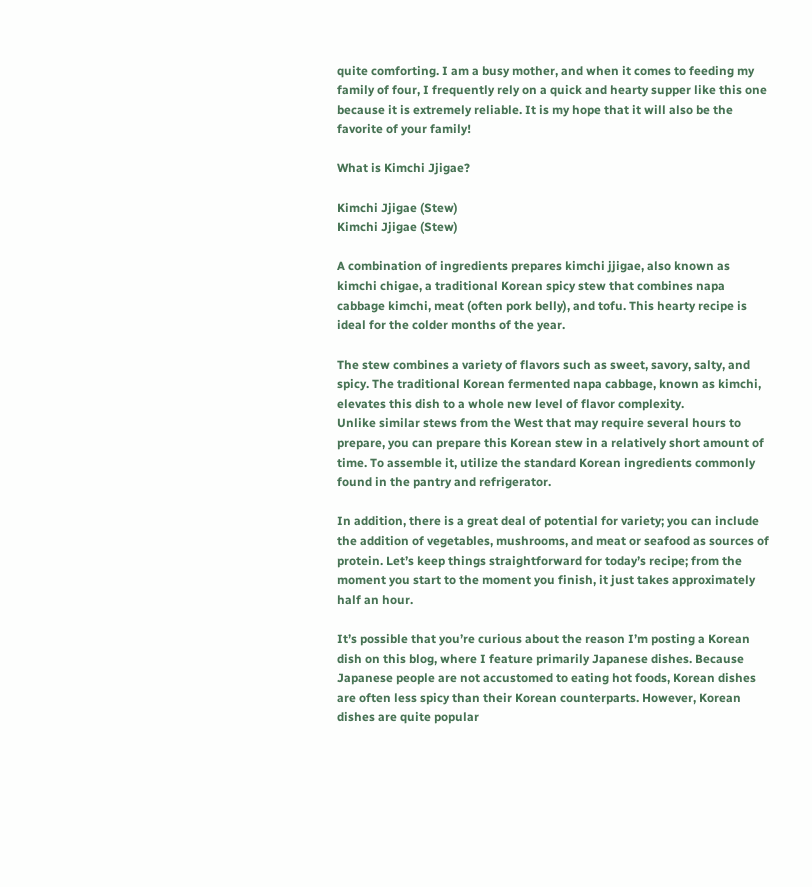quite comforting. I am a busy mother, and when it comes to feeding my family of four, I frequently rely on a quick and hearty supper like this one because it is extremely reliable. It is my hope that it will also be the favorite of your family!

What is Kimchi Jjigae?

Kimchi Jjigae (Stew)
Kimchi Jjigae (Stew)

A combination of ingredients prepares kimchi jjigae, also known as kimchi chigae, a traditional Korean spicy stew that combines napa cabbage kimchi, meat (often pork belly), and tofu. This hearty recipe is ideal for the colder months of the year.

The stew combines a variety of flavors such as sweet, savory, salty, and spicy. The traditional Korean fermented napa cabbage, known as kimchi, elevates this dish to a whole new level of flavor complexity.
Unlike similar stews from the West that may require several hours to prepare, you can prepare this Korean stew in a relatively short amount of time. To assemble it, utilize the standard Korean ingredients commonly found in the pantry and refrigerator.

In addition, there is a great deal of potential for variety; you can include the addition of vegetables, mushrooms, and meat or seafood as sources of protein. Let’s keep things straightforward for today’s recipe; from the moment you start to the moment you finish, it just takes approximately half an hour.

It’s possible that you’re curious about the reason I’m posting a Korean dish on this blog, where I feature primarily Japanese dishes. Because Japanese people are not accustomed to eating hot foods, Korean dishes are often less spicy than their Korean counterparts. However, Korean dishes are quite popular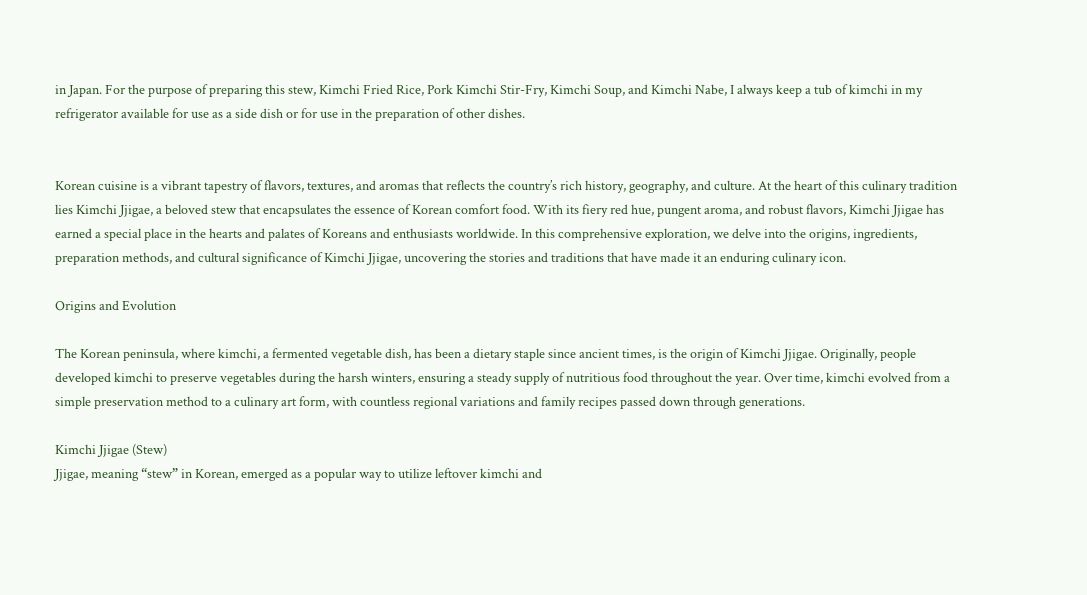in Japan. For the purpose of preparing this stew, Kimchi Fried Rice, Pork Kimchi Stir-Fry, Kimchi Soup, and Kimchi Nabe, I always keep a tub of kimchi in my refrigerator available for use as a side dish or for use in the preparation of other dishes.


Korean cuisine is a vibrant tapestry of flavors, textures, and aromas that reflects the country’s rich history, geography, and culture. At the heart of this culinary tradition lies Kimchi Jjigae, a beloved stew that encapsulates the essence of Korean comfort food. With its fiery red hue, pungent aroma, and robust flavors, Kimchi Jjigae has earned a special place in the hearts and palates of Koreans and enthusiasts worldwide. In this comprehensive exploration, we delve into the origins, ingredients, preparation methods, and cultural significance of Kimchi Jjigae, uncovering the stories and traditions that have made it an enduring culinary icon.

Origins and Evolution

The Korean peninsula, where kimchi, a fermented vegetable dish, has been a dietary staple since ancient times, is the origin of Kimchi Jjigae. Originally, people developed kimchi to preserve vegetables during the harsh winters, ensuring a steady supply of nutritious food throughout the year. Over time, kimchi evolved from a simple preservation method to a culinary art form, with countless regional variations and family recipes passed down through generations.

Kimchi Jjigae (Stew)
Jjigae, meaning “stew” in Korean, emerged as a popular way to utilize leftover kimchi and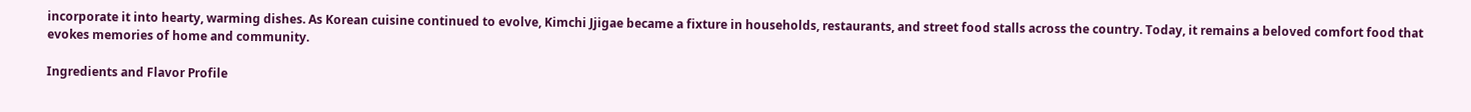incorporate it into hearty, warming dishes. As Korean cuisine continued to evolve, Kimchi Jjigae became a fixture in households, restaurants, and street food stalls across the country. Today, it remains a beloved comfort food that evokes memories of home and community.

Ingredients and Flavor Profile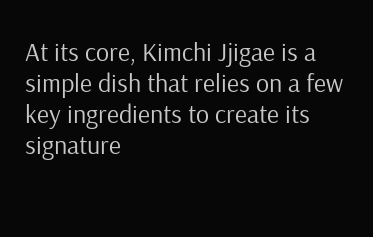At its core, Kimchi Jjigae is a simple dish that relies on a few key ingredients to create its signature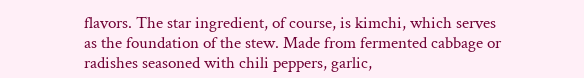flavors. The star ingredient, of course, is kimchi, which serves as the foundation of the stew. Made from fermented cabbage or radishes seasoned with chili peppers, garlic,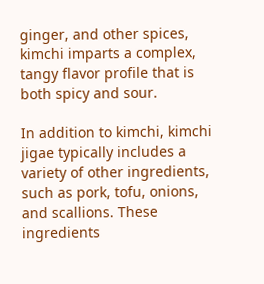ginger, and other spices, kimchi imparts a complex, tangy flavor profile that is both spicy and sour.

In addition to kimchi, kimchi jigae typically includes a variety of other ingredients, such as pork, tofu, onions, and scallions. These ingredients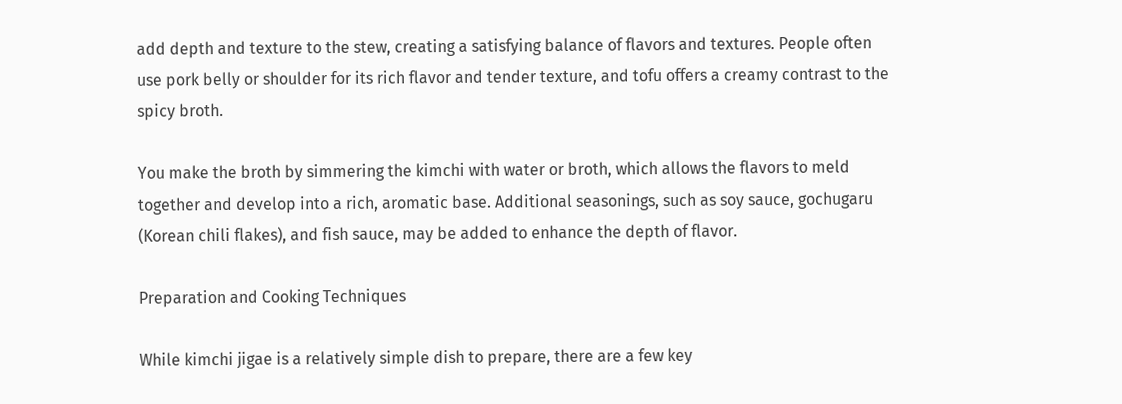add depth and texture to the stew, creating a satisfying balance of flavors and textures. People often use pork belly or shoulder for its rich flavor and tender texture, and tofu offers a creamy contrast to the spicy broth.

You make the broth by simmering the kimchi with water or broth, which allows the flavors to meld together and develop into a rich, aromatic base. Additional seasonings, such as soy sauce, gochugaru (Korean chili flakes), and fish sauce, may be added to enhance the depth of flavor.

Preparation and Cooking Techniques

While kimchi jigae is a relatively simple dish to prepare, there are a few key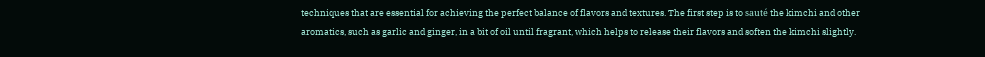techniques that are essential for achieving the perfect balance of flavors and textures. The first step is to sauté the kimchi and other aromatics, such as garlic and ginger, in a bit of oil until fragrant, which helps to release their flavors and soften the kimchi slightly.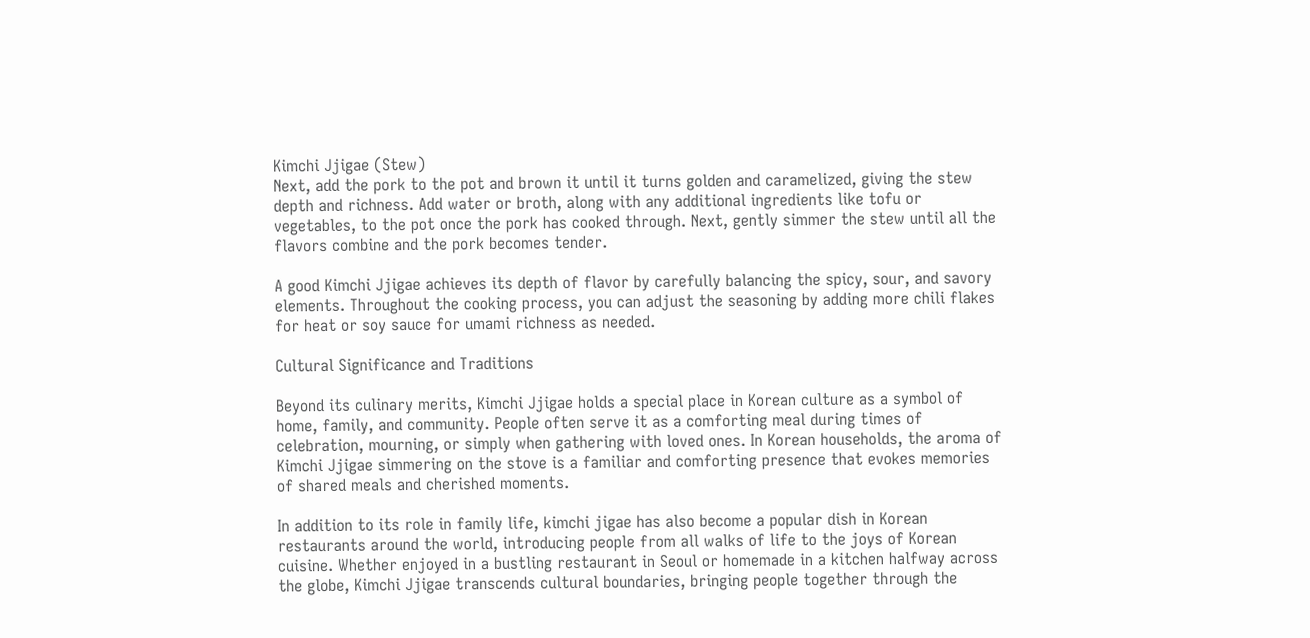Kimchi Jjigae (Stew)
Next, add the pork to the pot and brown it until it turns golden and caramelized, giving the stew depth and richness. Add water or broth, along with any additional ingredients like tofu or vegetables, to the pot once the pork has cooked through. Next, gently simmer the stew until all the flavors combine and the pork becomes tender.

A good Kimchi Jjigae achieves its depth of flavor by carefully balancing the spicy, sour, and savory elements. Throughout the cooking process, you can adjust the seasoning by adding more chili flakes for heat or soy sauce for umami richness as needed.

Cultural Significance and Traditions

Beyond its culinary merits, Kimchi Jjigae holds a special place in Korean culture as a symbol of home, family, and community. People often serve it as a comforting meal during times of celebration, mourning, or simply when gathering with loved ones. In Korean households, the aroma of Kimchi Jjigae simmering on the stove is a familiar and comforting presence that evokes memories of shared meals and cherished moments.

In addition to its role in family life, kimchi jigae has also become a popular dish in Korean restaurants around the world, introducing people from all walks of life to the joys of Korean cuisine. Whether enjoyed in a bustling restaurant in Seoul or homemade in a kitchen halfway across the globe, Kimchi Jjigae transcends cultural boundaries, bringing people together through the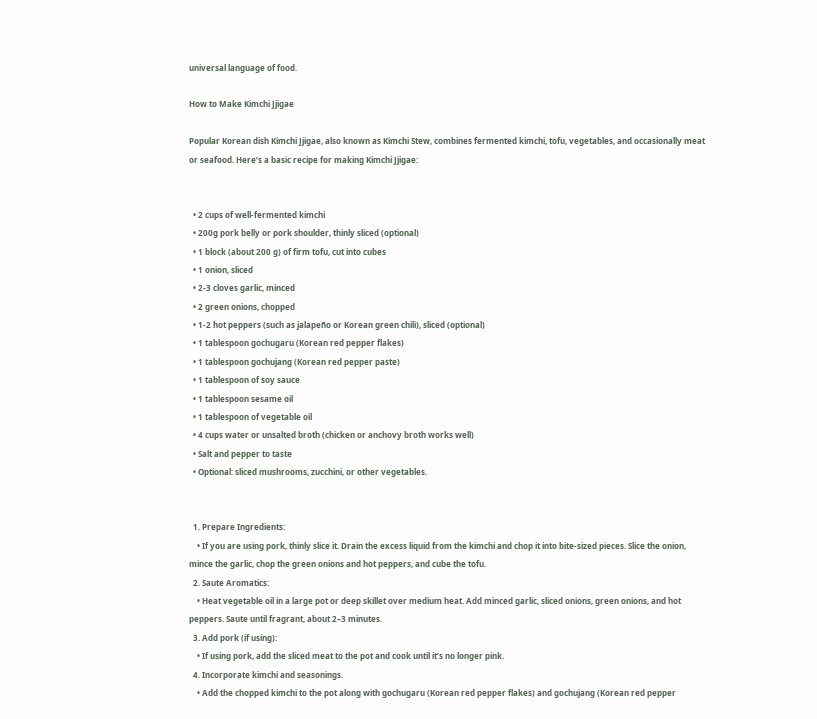universal language of food.

How to Make Kimchi Jjigae

Popular Korean dish Kimchi Jjigae, also known as Kimchi Stew, combines fermented kimchi, tofu, vegetables, and occasionally meat or seafood. Here’s a basic recipe for making Kimchi Jjigae:


  • 2 cups of well-fermented kimchi
  • 200g pork belly or pork shoulder, thinly sliced (optional)
  • 1 block (about 200 g) of firm tofu, cut into cubes
  • 1 onion, sliced
  • 2-3 cloves garlic, minced
  • 2 green onions, chopped
  • 1-2 hot peppers (such as jalapeño or Korean green chili), sliced (optional)
  • 1 tablespoon gochugaru (Korean red pepper flakes)
  • 1 tablespoon gochujang (Korean red pepper paste)
  • 1 tablespoon of soy sauce
  • 1 tablespoon sesame oil
  • 1 tablespoon of vegetable oil
  • 4 cups water or unsalted broth (chicken or anchovy broth works well)
  • Salt and pepper to taste
  • Optional: sliced mushrooms, zucchini, or other vegetables.


  1. Prepare Ingredients:
    • If you are using pork, thinly slice it. Drain the excess liquid from the kimchi and chop it into bite-sized pieces. Slice the onion, mince the garlic, chop the green onions and hot peppers, and cube the tofu.
  2. Saute Aromatics:
    • Heat vegetable oil in a large pot or deep skillet over medium heat. Add minced garlic, sliced onions, green onions, and hot peppers. Saute until fragrant, about 2–3 minutes.
  3. Add pork (if using):
    • If using pork, add the sliced meat to the pot and cook until it’s no longer pink.
  4. Incorporate kimchi and seasonings.
    • Add the chopped kimchi to the pot along with gochugaru (Korean red pepper flakes) and gochujang (Korean red pepper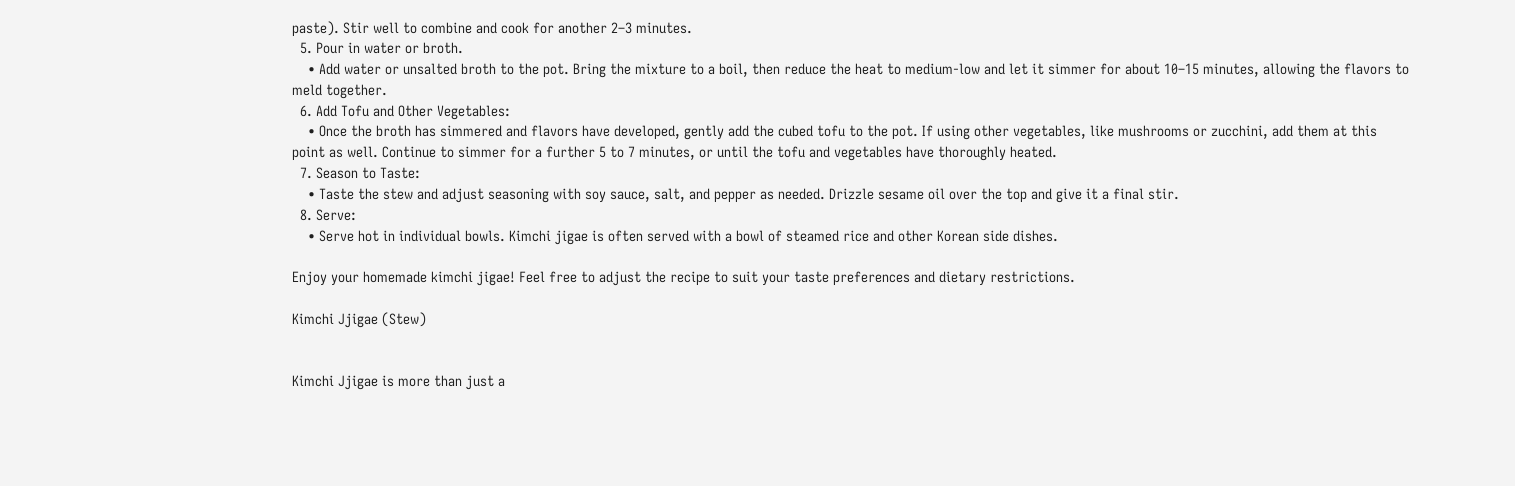paste). Stir well to combine and cook for another 2–3 minutes.
  5. Pour in water or broth.
    • Add water or unsalted broth to the pot. Bring the mixture to a boil, then reduce the heat to medium-low and let it simmer for about 10–15 minutes, allowing the flavors to meld together.
  6. Add Tofu and Other Vegetables:
    • Once the broth has simmered and flavors have developed, gently add the cubed tofu to the pot. If using other vegetables, like mushrooms or zucchini, add them at this point as well. Continue to simmer for a further 5 to 7 minutes, or until the tofu and vegetables have thoroughly heated.
  7. Season to Taste:
    • Taste the stew and adjust seasoning with soy sauce, salt, and pepper as needed. Drizzle sesame oil over the top and give it a final stir.
  8. Serve:
    • Serve hot in individual bowls. Kimchi jigae is often served with a bowl of steamed rice and other Korean side dishes.

Enjoy your homemade kimchi jigae! Feel free to adjust the recipe to suit your taste preferences and dietary restrictions.

Kimchi Jjigae (Stew)


Kimchi Jjigae is more than just a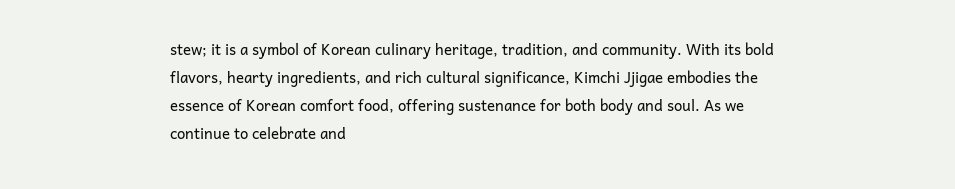stew; it is a symbol of Korean culinary heritage, tradition, and community. With its bold flavors, hearty ingredients, and rich cultural significance, Kimchi Jjigae embodies the essence of Korean comfort food, offering sustenance for both body and soul. As we continue to celebrate and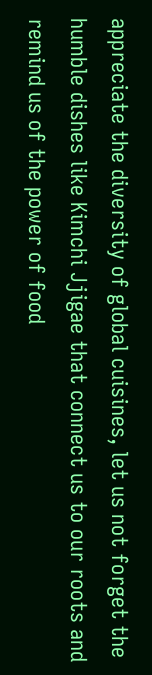appreciate the diversity of global cuisines, let us not forget the humble dishes like Kimchi Jjigae that connect us to our roots and remind us of the power of food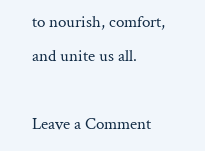to nourish, comfort, and unite us all.

Leave a Comment